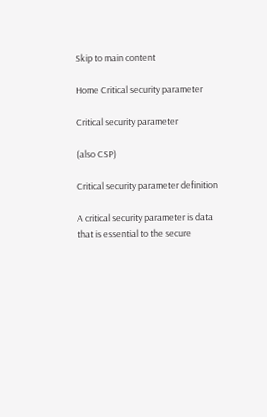Skip to main content

Home Critical security parameter

Critical security parameter

(also CSP)

Critical security parameter definition

A critical security parameter is data that is essential to the secure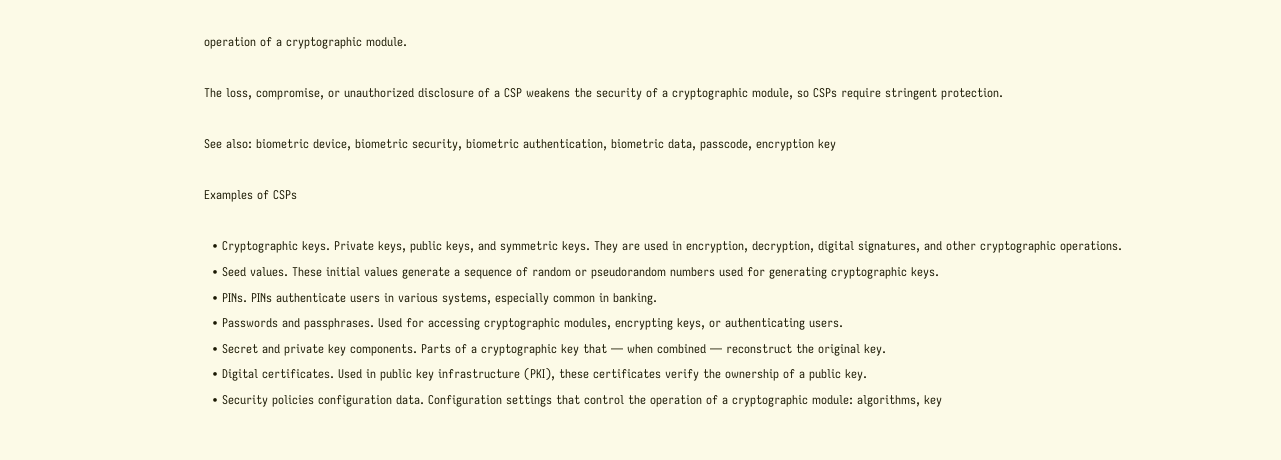operation of a cryptographic module.

The loss, compromise, or unauthorized disclosure of a CSP weakens the security of a cryptographic module, so CSPs require stringent protection.

See also: biometric device, biometric security, biometric authentication, biometric data, passcode, encryption key

Examples of CSPs

  • Cryptographic keys. Private keys, public keys, and symmetric keys. They are used in encryption, decryption, digital signatures, and other cryptographic operations.
  • Seed values. These initial values generate a sequence of random or pseudorandom numbers used for generating cryptographic keys.
  • PINs. PINs authenticate users in various systems, especially common in banking.
  • Passwords and passphrases. Used for accessing cryptographic modules, encrypting keys, or authenticating users.
  • Secret and private key components. Parts of a cryptographic key that — when combined — reconstruct the original key.
  • Digital certificates. Used in public key infrastructure (PKI), these certificates verify the ownership of a public key.
  • Security policies configuration data. Configuration settings that control the operation of a cryptographic module: algorithms, key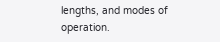lengths, and modes of operation.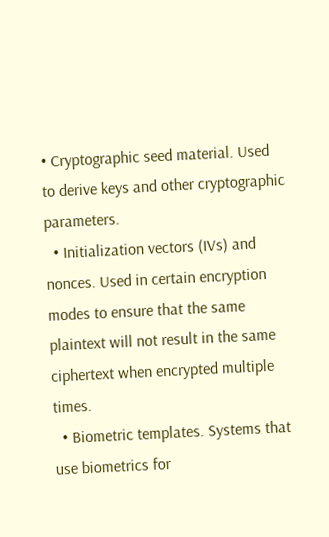• Cryptographic seed material. Used to derive keys and other cryptographic parameters.
  • Initialization vectors (IVs) and nonces. Used in certain encryption modes to ensure that the same plaintext will not result in the same ciphertext when encrypted multiple times.
  • Biometric templates. Systems that use biometrics for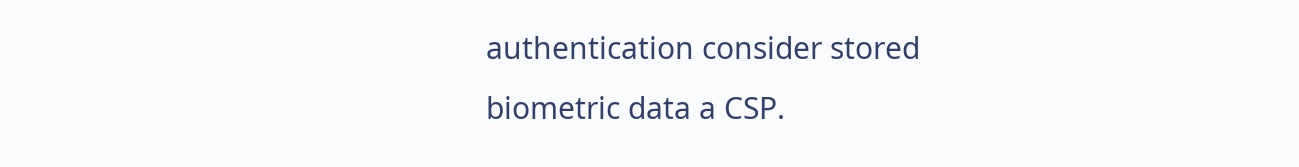authentication consider stored biometric data a CSP.